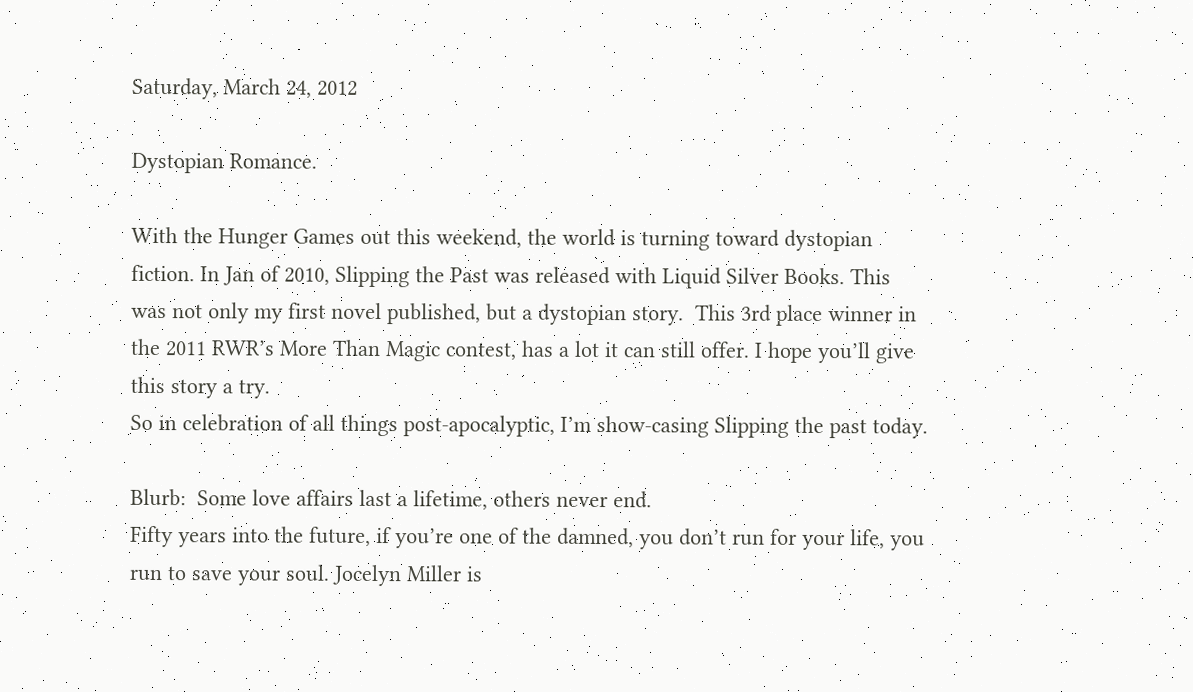Saturday, March 24, 2012

Dystopian Romance.

With the Hunger Games out this weekend, the world is turning toward dystopian fiction. In Jan of 2010, Slipping the Past was released with Liquid Silver Books. This was not only my first novel published, but a dystopian story.  This 3rd place winner in the 2011 RWR’s More Than Magic contest, has a lot it can still offer. I hope you’ll give this story a try.
So in celebration of all things post-apocalyptic, I’m show-casing Slipping the past today.

Blurb:  Some love affairs last a lifetime, others never end.
Fifty years into the future, if you’re one of the damned, you don’t run for your life, you run to save your soul. Jocelyn Miller is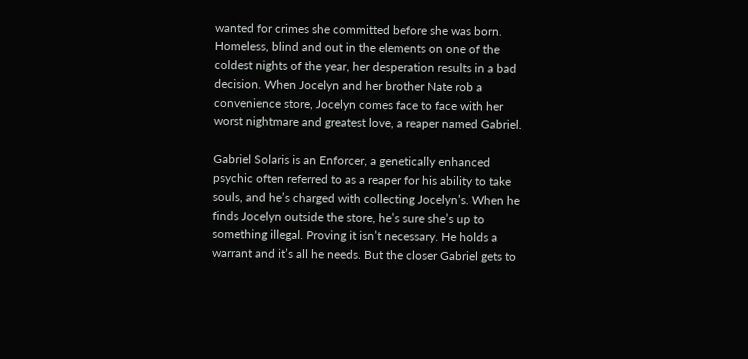wanted for crimes she committed before she was born. Homeless, blind and out in the elements on one of the coldest nights of the year, her desperation results in a bad decision. When Jocelyn and her brother Nate rob a convenience store, Jocelyn comes face to face with her worst nightmare and greatest love, a reaper named Gabriel.

Gabriel Solaris is an Enforcer, a genetically enhanced psychic often referred to as a reaper for his ability to take souls, and he’s charged with collecting Jocelyn’s. When he finds Jocelyn outside the store, he’s sure she’s up to something illegal. Proving it isn’t necessary. He holds a warrant and it’s all he needs. But the closer Gabriel gets to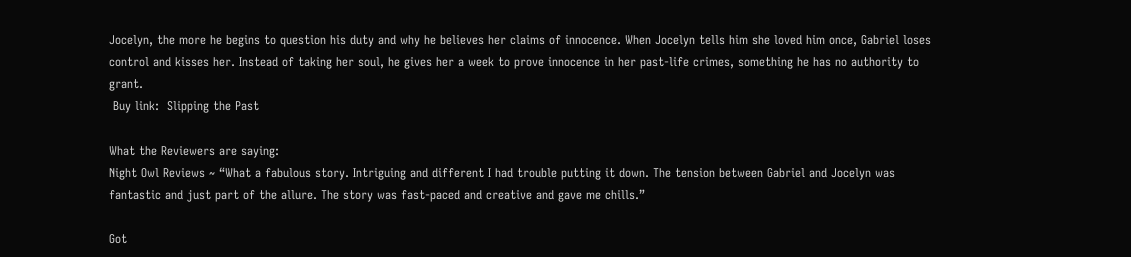Jocelyn, the more he begins to question his duty and why he believes her claims of innocence. When Jocelyn tells him she loved him once, Gabriel loses control and kisses her. Instead of taking her soul, he gives her a week to prove innocence in her past-life crimes, something he has no authority to grant.
 Buy link:  Slipping the Past

What the Reviewers are saying:
Night Owl Reviews ~ “What a fabulous story. Intriguing and different I had trouble putting it down. The tension between Gabriel and Jocelyn was fantastic and just part of the allure. The story was fast-paced and creative and gave me chills.”

Got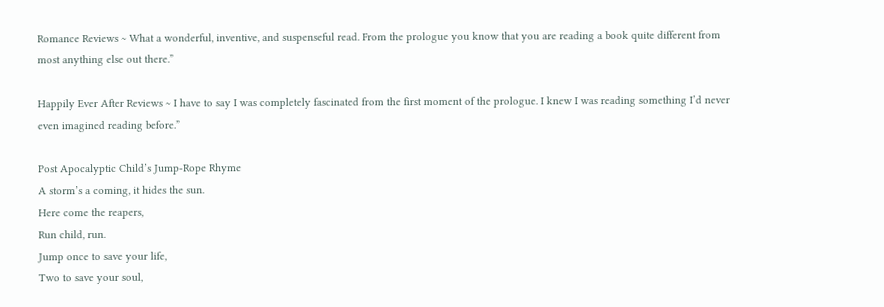Romance Reviews ~ What a wonderful, inventive, and suspenseful read. From the prologue you know that you are reading a book quite different from most anything else out there.”

Happily Ever After Reviews ~ I have to say I was completely fascinated from the first moment of the prologue. I knew I was reading something I’d never even imagined reading before.”

Post Apocalyptic Child’s Jump-Rope Rhyme
A storm’s a coming, it hides the sun.
Here come the reapers,
Run child, run.
Jump once to save your life,
Two to save your soul,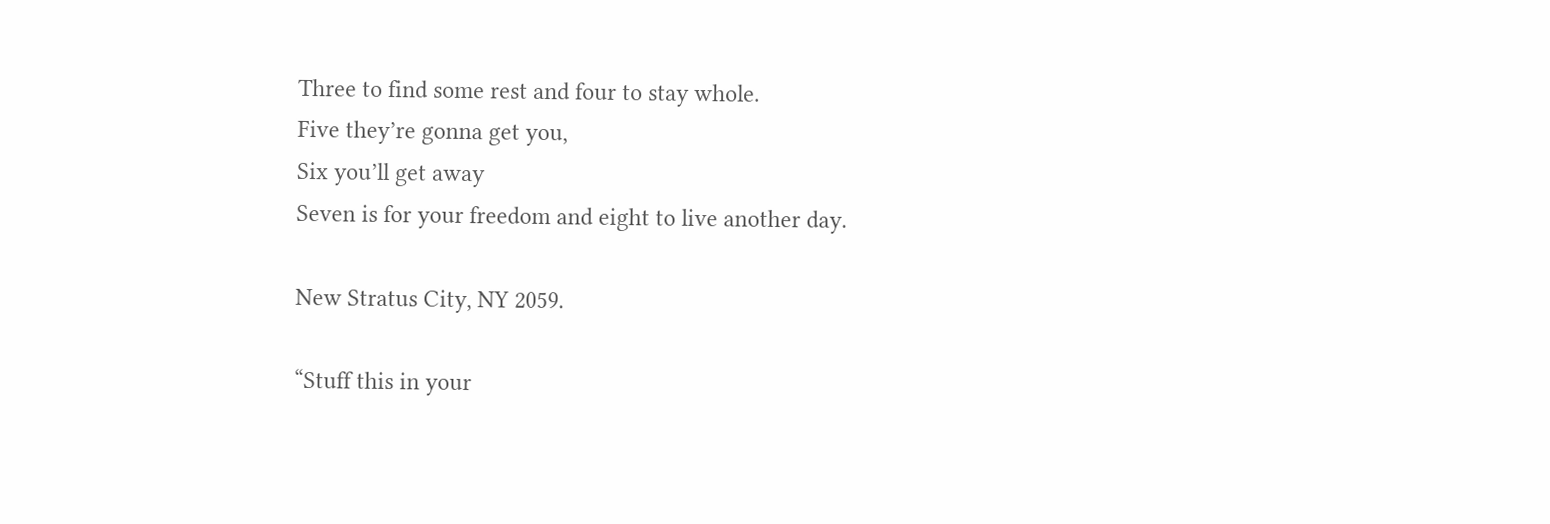Three to find some rest and four to stay whole.
Five they’re gonna get you,
Six you’ll get away
Seven is for your freedom and eight to live another day.

New Stratus City, NY 2059.

“Stuff this in your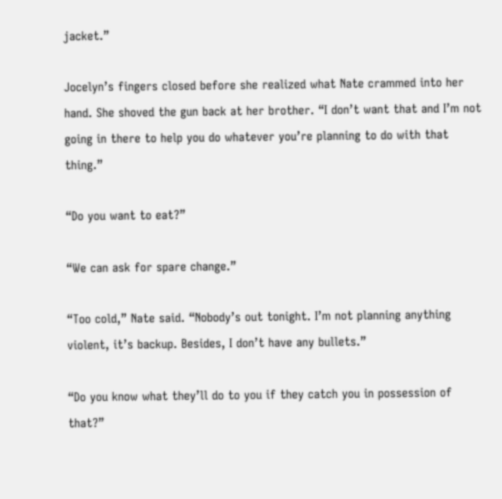jacket.”

Jocelyn’s fingers closed before she realized what Nate crammed into her hand. She shoved the gun back at her brother. “I don’t want that and I’m not going in there to help you do whatever you’re planning to do with that thing.”

“Do you want to eat?”

“We can ask for spare change.”

“Too cold,” Nate said. “Nobody’s out tonight. I’m not planning anything violent, it’s backup. Besides, I don’t have any bullets.”

“Do you know what they’ll do to you if they catch you in possession of that?”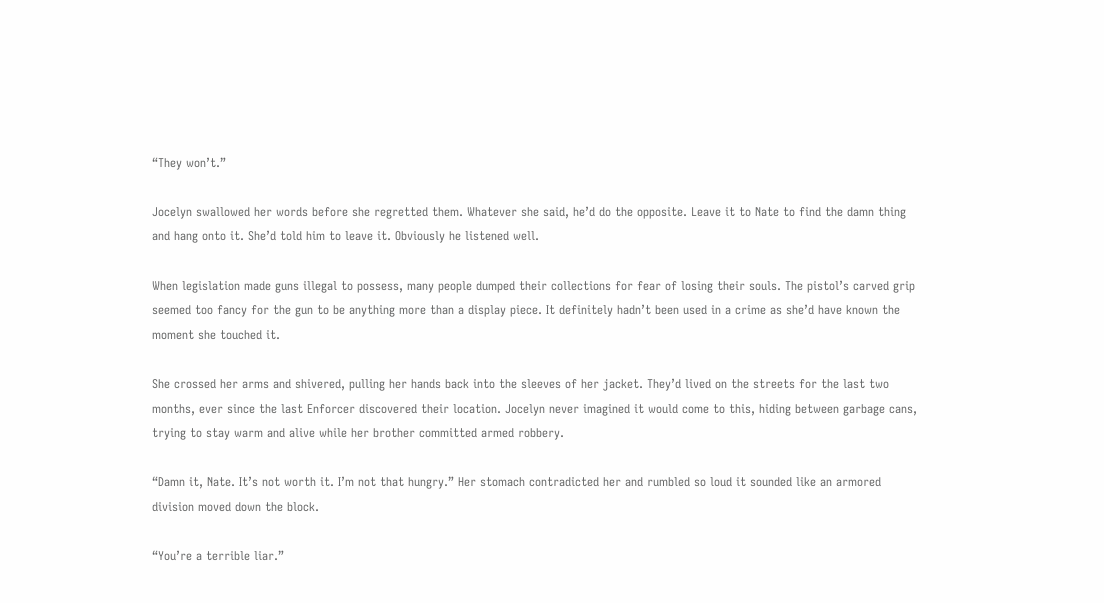“They won’t.”

Jocelyn swallowed her words before she regretted them. Whatever she said, he’d do the opposite. Leave it to Nate to find the damn thing and hang onto it. She’d told him to leave it. Obviously he listened well.

When legislation made guns illegal to possess, many people dumped their collections for fear of losing their souls. The pistol’s carved grip seemed too fancy for the gun to be anything more than a display piece. It definitely hadn’t been used in a crime as she’d have known the moment she touched it.

She crossed her arms and shivered, pulling her hands back into the sleeves of her jacket. They’d lived on the streets for the last two months, ever since the last Enforcer discovered their location. Jocelyn never imagined it would come to this, hiding between garbage cans, trying to stay warm and alive while her brother committed armed robbery.

“Damn it, Nate. It’s not worth it. I’m not that hungry.” Her stomach contradicted her and rumbled so loud it sounded like an armored division moved down the block.

“You’re a terrible liar.”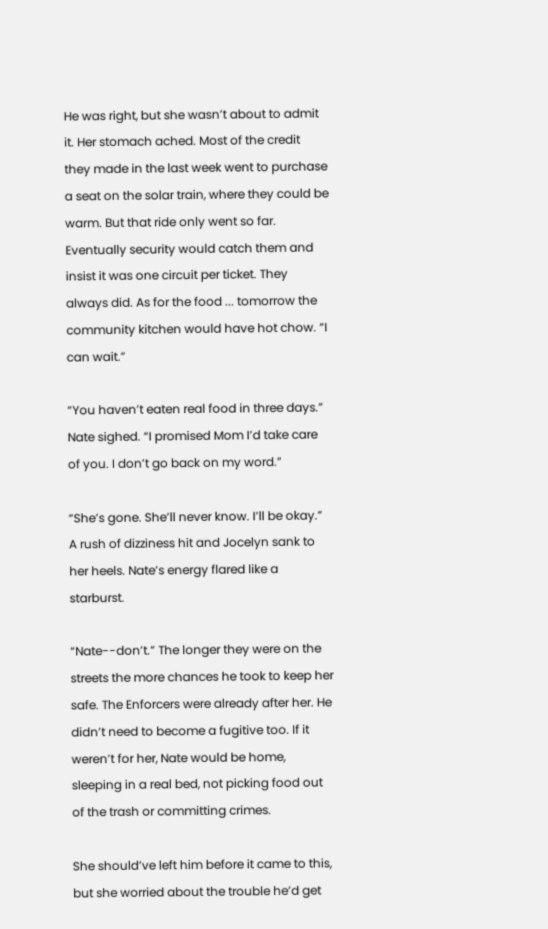He was right, but she wasn’t about to admit it. Her stomach ached. Most of the credit they made in the last week went to purchase a seat on the solar train, where they could be warm. But that ride only went so far. Eventually security would catch them and insist it was one circuit per ticket. They always did. As for the food ... tomorrow the community kitchen would have hot chow. “I can wait.”

“You haven’t eaten real food in three days.” Nate sighed. “I promised Mom I’d take care of you. I don’t go back on my word.”

“She’s gone. She’ll never know. I’ll be okay.” A rush of dizziness hit and Jocelyn sank to her heels. Nate’s energy flared like a starburst.

“Nate--don’t.” The longer they were on the streets the more chances he took to keep her safe. The Enforcers were already after her. He didn’t need to become a fugitive too. If it weren’t for her, Nate would be home, sleeping in a real bed, not picking food out of the trash or committing crimes.

She should’ve left him before it came to this, but she worried about the trouble he’d get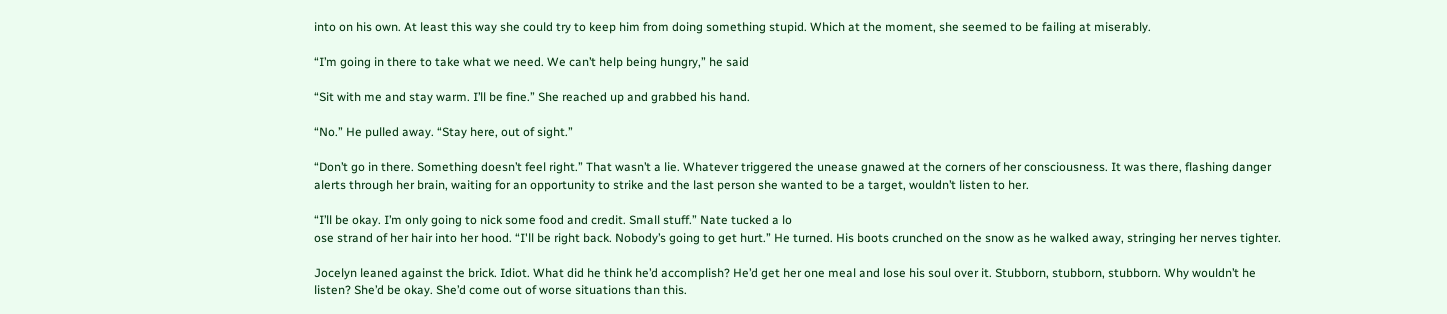into on his own. At least this way she could try to keep him from doing something stupid. Which at the moment, she seemed to be failing at miserably.

“I’m going in there to take what we need. We can’t help being hungry,” he said

“Sit with me and stay warm. I’ll be fine.” She reached up and grabbed his hand.

“No.” He pulled away. “Stay here, out of sight.”

“Don’t go in there. Something doesn’t feel right.” That wasn’t a lie. Whatever triggered the unease gnawed at the corners of her consciousness. It was there, flashing danger alerts through her brain, waiting for an opportunity to strike and the last person she wanted to be a target, wouldn’t listen to her.

“I’ll be okay. I’m only going to nick some food and credit. Small stuff.” Nate tucked a lo
ose strand of her hair into her hood. “I'll be right back. Nobody’s going to get hurt.” He turned. His boots crunched on the snow as he walked away, stringing her nerves tighter.

Jocelyn leaned against the brick. Idiot. What did he think he’d accomplish? He’d get her one meal and lose his soul over it. Stubborn, stubborn, stubborn. Why wouldn’t he listen? She’d be okay. She’d come out of worse situations than this.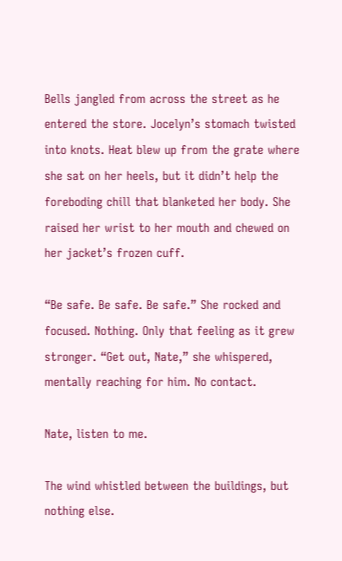Bells jangled from across the street as he entered the store. Jocelyn’s stomach twisted into knots. Heat blew up from the grate where she sat on her heels, but it didn’t help the foreboding chill that blanketed her body. She raised her wrist to her mouth and chewed on her jacket’s frozen cuff.

“Be safe. Be safe. Be safe.” She rocked and focused. Nothing. Only that feeling as it grew stronger. “Get out, Nate,” she whispered, mentally reaching for him. No contact.

Nate, listen to me.

The wind whistled between the buildings, but nothing else.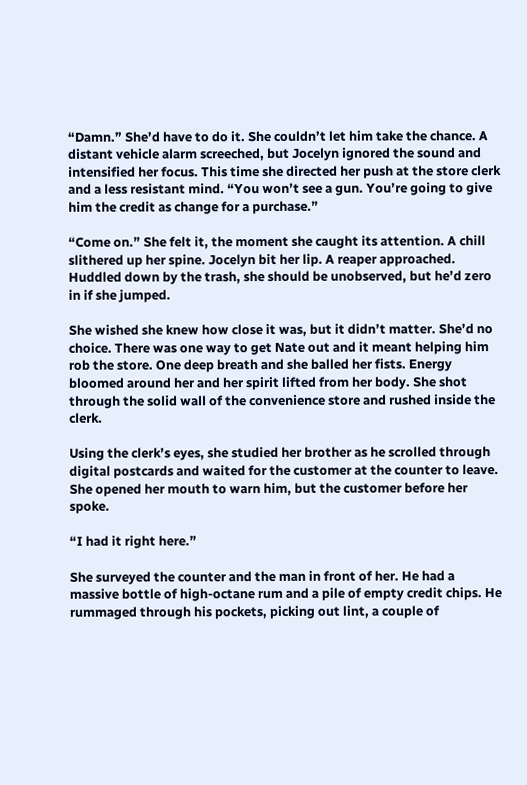“Damn.” She’d have to do it. She couldn’t let him take the chance. A distant vehicle alarm screeched, but Jocelyn ignored the sound and intensified her focus. This time she directed her push at the store clerk and a less resistant mind. “You won’t see a gun. You’re going to give him the credit as change for a purchase.”

“Come on.” She felt it, the moment she caught its attention. A chill slithered up her spine. Jocelyn bit her lip. A reaper approached. Huddled down by the trash, she should be unobserved, but he’d zero in if she jumped.

She wished she knew how close it was, but it didn’t matter. She’d no choice. There was one way to get Nate out and it meant helping him rob the store. One deep breath and she balled her fists. Energy bloomed around her and her spirit lifted from her body. She shot through the solid wall of the convenience store and rushed inside the clerk.

Using the clerk’s eyes, she studied her brother as he scrolled through digital postcards and waited for the customer at the counter to leave. She opened her mouth to warn him, but the customer before her spoke.

“I had it right here.”

She surveyed the counter and the man in front of her. He had a massive bottle of high-octane rum and a pile of empty credit chips. He rummaged through his pockets, picking out lint, a couple of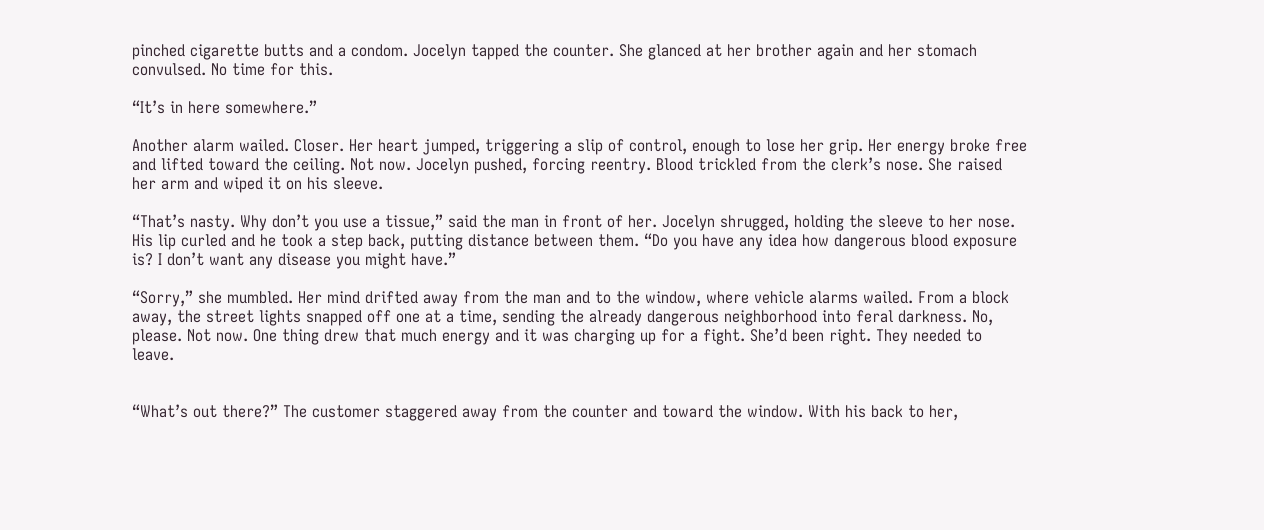pinched cigarette butts and a condom. Jocelyn tapped the counter. She glanced at her brother again and her stomach convulsed. No time for this.

“It’s in here somewhere.”

Another alarm wailed. Closer. Her heart jumped, triggering a slip of control, enough to lose her grip. Her energy broke free and lifted toward the ceiling. Not now. Jocelyn pushed, forcing reentry. Blood trickled from the clerk’s nose. She raised her arm and wiped it on his sleeve.

“That’s nasty. Why don’t you use a tissue,” said the man in front of her. Jocelyn shrugged, holding the sleeve to her nose. His lip curled and he took a step back, putting distance between them. “Do you have any idea how dangerous blood exposure is? I don’t want any disease you might have.”

“Sorry,” she mumbled. Her mind drifted away from the man and to the window, where vehicle alarms wailed. From a block away, the street lights snapped off one at a time, sending the already dangerous neighborhood into feral darkness. No, please. Not now. One thing drew that much energy and it was charging up for a fight. She’d been right. They needed to leave.


“What’s out there?” The customer staggered away from the counter and toward the window. With his back to her,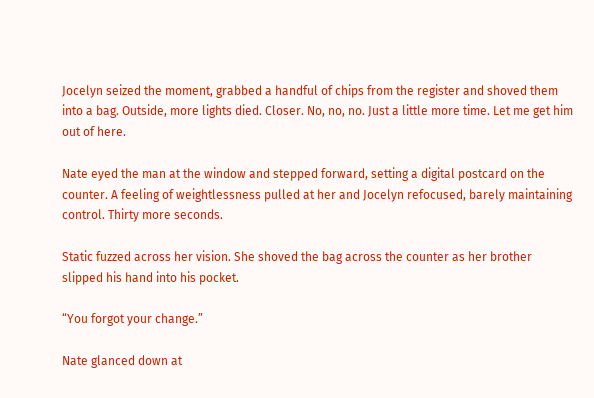Jocelyn seized the moment, grabbed a handful of chips from the register and shoved them into a bag. Outside, more lights died. Closer. No, no, no. Just a little more time. Let me get him out of here.

Nate eyed the man at the window and stepped forward, setting a digital postcard on the counter. A feeling of weightlessness pulled at her and Jocelyn refocused, barely maintaining control. Thirty more seconds.

Static fuzzed across her vision. She shoved the bag across the counter as her brother slipped his hand into his pocket.

“You forgot your change.”

Nate glanced down at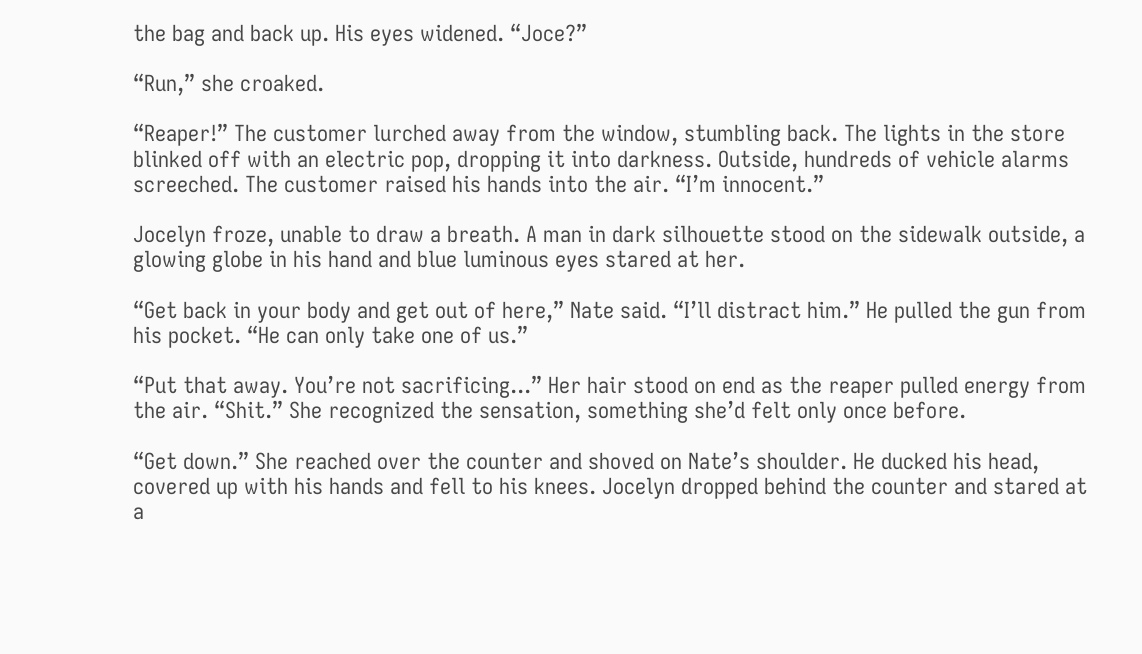the bag and back up. His eyes widened. “Joce?”

“Run,” she croaked.

“Reaper!” The customer lurched away from the window, stumbling back. The lights in the store blinked off with an electric pop, dropping it into darkness. Outside, hundreds of vehicle alarms screeched. The customer raised his hands into the air. “I’m innocent.”

Jocelyn froze, unable to draw a breath. A man in dark silhouette stood on the sidewalk outside, a glowing globe in his hand and blue luminous eyes stared at her.

“Get back in your body and get out of here,” Nate said. “I’ll distract him.” He pulled the gun from his pocket. “He can only take one of us.”

“Put that away. You’re not sacrificing...” Her hair stood on end as the reaper pulled energy from the air. “Shit.” She recognized the sensation, something she’d felt only once before.

“Get down.” She reached over the counter and shoved on Nate’s shoulder. He ducked his head, covered up with his hands and fell to his knees. Jocelyn dropped behind the counter and stared at a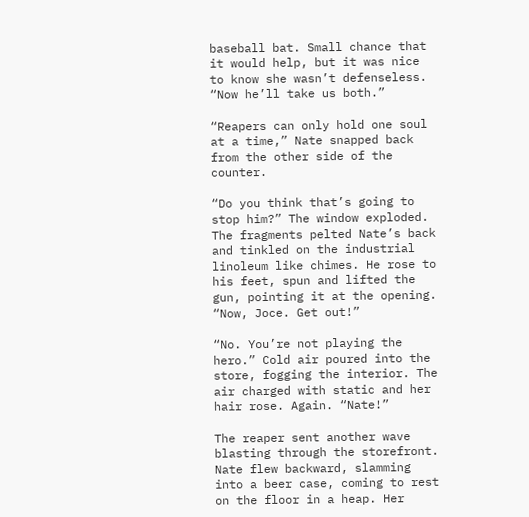baseball bat. Small chance that it would help, but it was nice to know she wasn’t defenseless. “Now he’ll take us both.”

“Reapers can only hold one soul at a time,” Nate snapped back from the other side of the counter.

“Do you think that’s going to stop him?” The window exploded. The fragments pelted Nate’s back and tinkled on the industrial linoleum like chimes. He rose to his feet, spun and lifted the gun, pointing it at the opening. “Now, Joce. Get out!”

“No. You’re not playing the hero.” Cold air poured into the store, fogging the interior. The air charged with static and her hair rose. Again. “Nate!”

The reaper sent another wave blasting through the storefront. Nate flew backward, slamming into a beer case, coming to rest on the floor in a heap. Her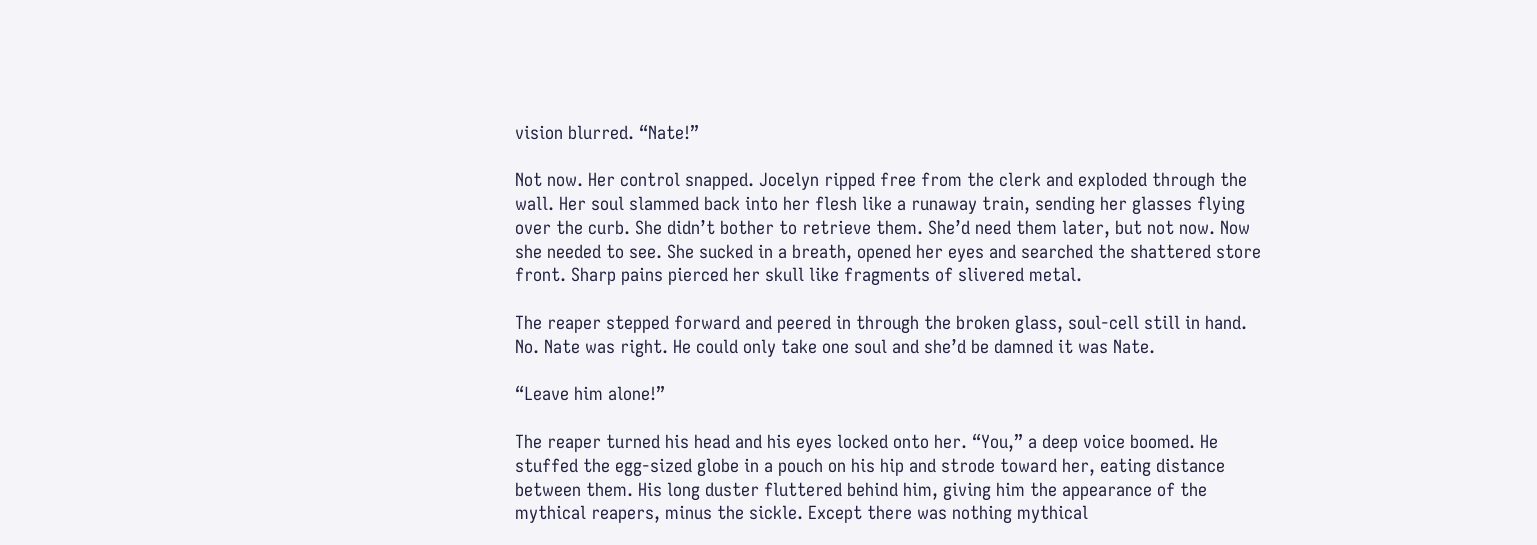vision blurred. “Nate!”

Not now. Her control snapped. Jocelyn ripped free from the clerk and exploded through the wall. Her soul slammed back into her flesh like a runaway train, sending her glasses flying over the curb. She didn’t bother to retrieve them. She’d need them later, but not now. Now she needed to see. She sucked in a breath, opened her eyes and searched the shattered store front. Sharp pains pierced her skull like fragments of slivered metal.

The reaper stepped forward and peered in through the broken glass, soul-cell still in hand. No. Nate was right. He could only take one soul and she’d be damned it was Nate.

“Leave him alone!”

The reaper turned his head and his eyes locked onto her. “You,” a deep voice boomed. He stuffed the egg-sized globe in a pouch on his hip and strode toward her, eating distance between them. His long duster fluttered behind him, giving him the appearance of the mythical reapers, minus the sickle. Except there was nothing mythical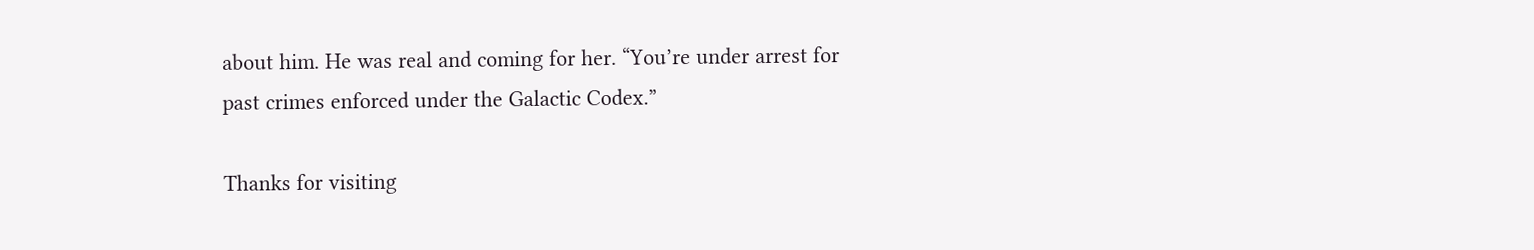about him. He was real and coming for her. “You’re under arrest for past crimes enforced under the Galactic Codex.”

Thanks for visiting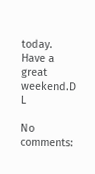today.
Have a great weekend.D L

No comments: